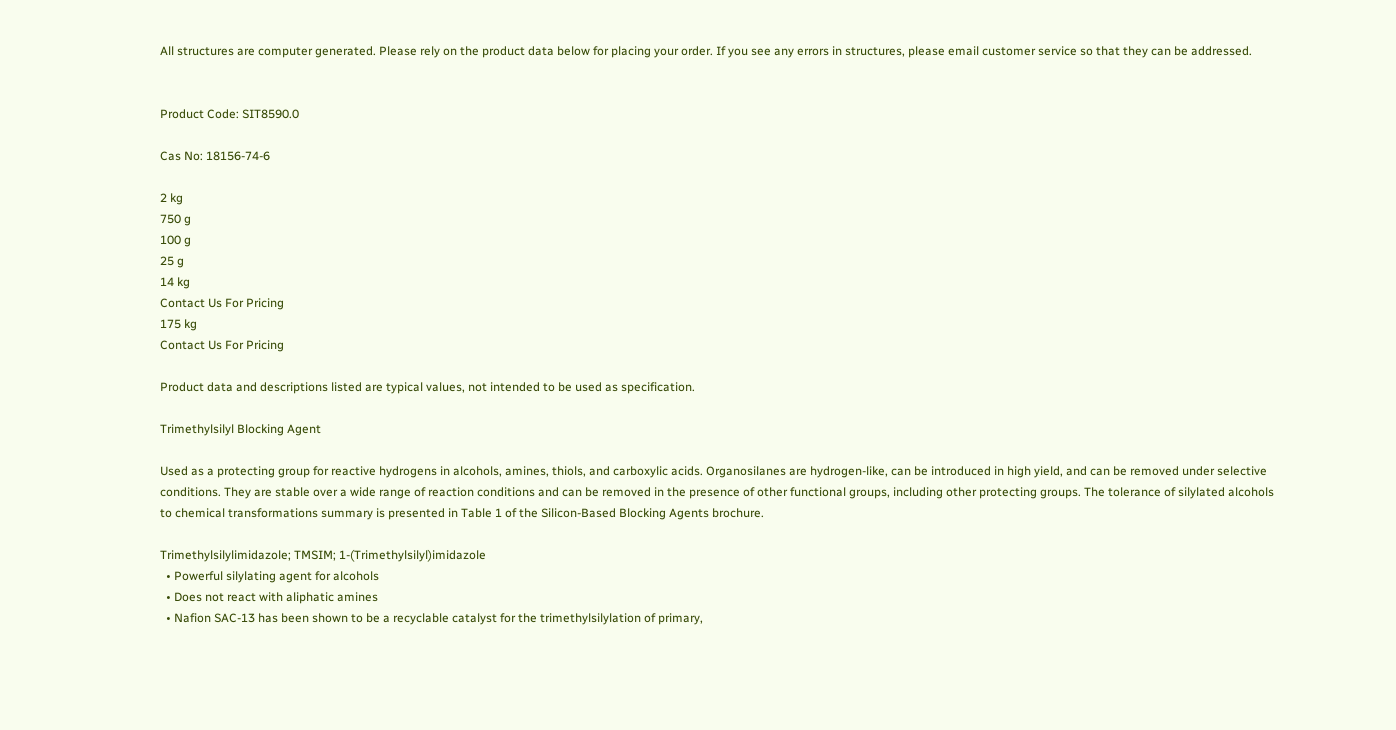All structures are computer generated. Please rely on the product data below for placing your order. If you see any errors in structures, please email customer service so that they can be addressed.


Product Code: SIT8590.0

Cas No: 18156-74-6

2 kg
750 g
100 g
25 g
14 kg
Contact Us For Pricing
175 kg
Contact Us For Pricing

Product data and descriptions listed are typical values, not intended to be used as specification.

Trimethylsilyl Blocking Agent

Used as a protecting group for reactive hydrogens in alcohols, amines, thiols, and carboxylic acids. Organosilanes are hydrogen-like, can be introduced in high yield, and can be removed under selective conditions. They are stable over a wide range of reaction conditions and can be removed in the presence of other functional groups, including other protecting groups. The tolerance of silylated alcohols to chemical transformations summary is presented in Table 1 of the Silicon-Based Blocking Agents brochure.

Trimethylsilylimidazole; TMSIM; 1-(Trimethylsilyl)imidazole
  • Powerful silylating agent for alcohols
  • Does not react with aliphatic amines
  • Nafion SAC-13 has been shown to be a recyclable catalyst for the trimethylsilylation of primary,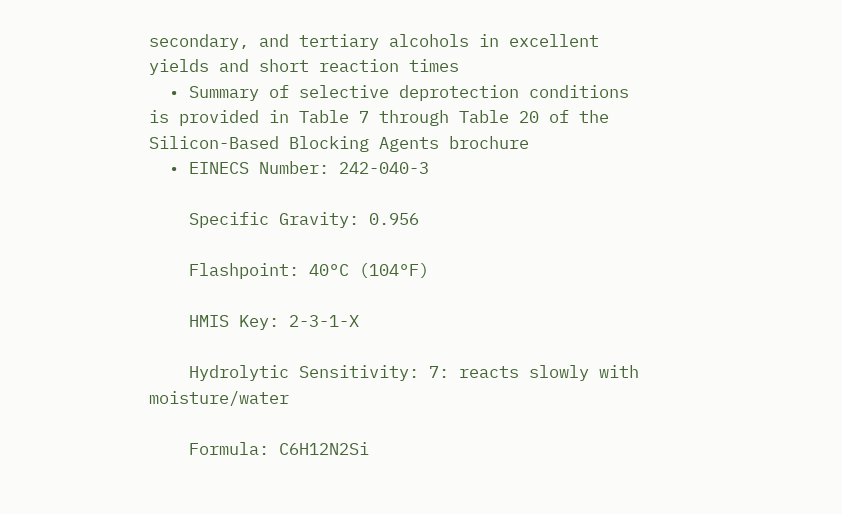secondary, and tertiary alcohols in excellent yields and short reaction times
  • Summary of selective deprotection conditions is provided in Table 7 through Table 20 of the Silicon-Based Blocking Agents brochure
  • EINECS Number: 242-040-3

    Specific Gravity: 0.956

    Flashpoint: 40°C (104°F)

    HMIS Key: 2-3-1-X

    Hydrolytic Sensitivity: 7: reacts slowly with moisture/water

    Formula: C6H12N2Si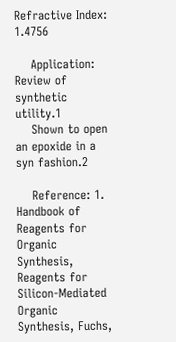Refractive Index: 1.4756

    Application: Review of synthetic utility.1
    Shown to open an epoxide in a syn fashion.2

    Reference: 1. Handbook of Reagents for Organic Synthesis, Reagents for Silicon-Mediated Organic Synthesis, Fuchs,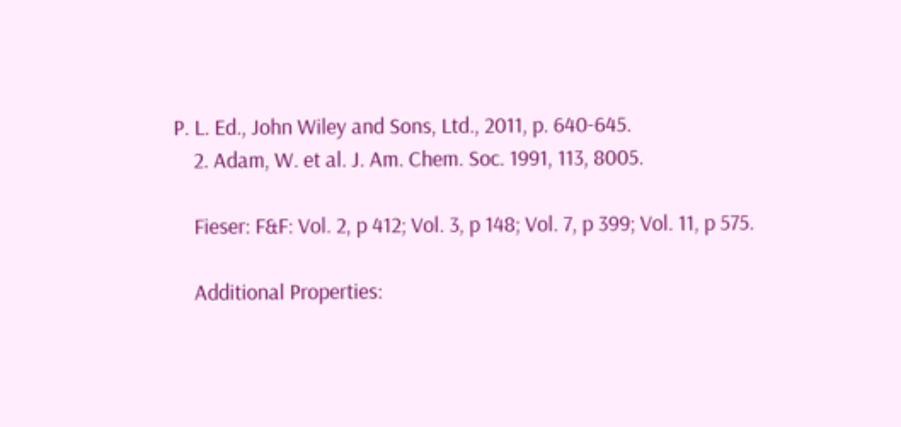P. L. Ed., John Wiley and Sons, Ltd., 2011, p. 640-645.
    2. Adam, W. et al. J. Am. Chem. Soc. 1991, 113, 8005.

    Fieser: F&F: Vol. 2, p 412; Vol. 3, p 148; Vol. 7, p 399; Vol. 11, p 575.

    Additional Properties: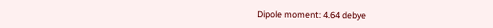Dipole moment: 4.64 debye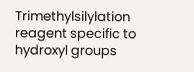Trimethylsilylation reagent specific to hydroxyl groups